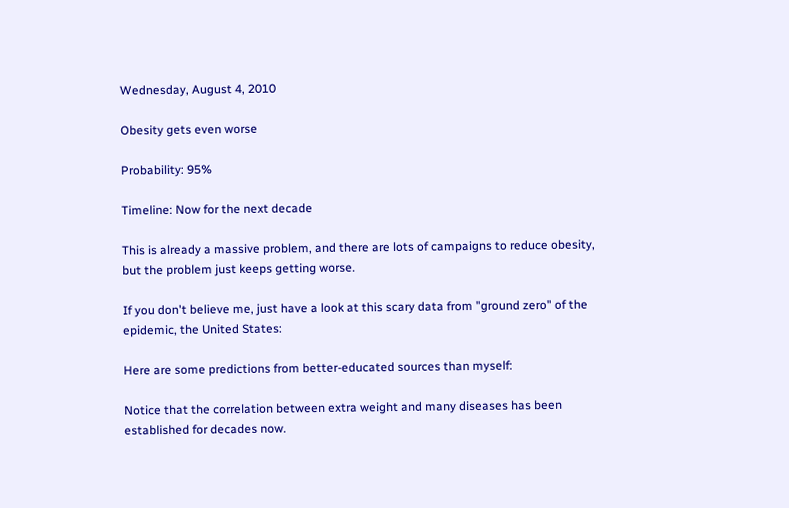Wednesday, August 4, 2010

Obesity gets even worse

Probability: 95%

Timeline: Now for the next decade

This is already a massive problem, and there are lots of campaigns to reduce obesity, but the problem just keeps getting worse.

If you don't believe me, just have a look at this scary data from "ground zero" of the epidemic, the United States:

Here are some predictions from better-educated sources than myself:

Notice that the correlation between extra weight and many diseases has been established for decades now.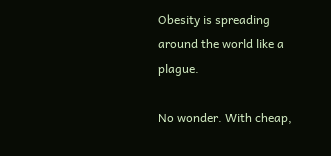Obesity is spreading around the world like a plague.

No wonder. With cheap,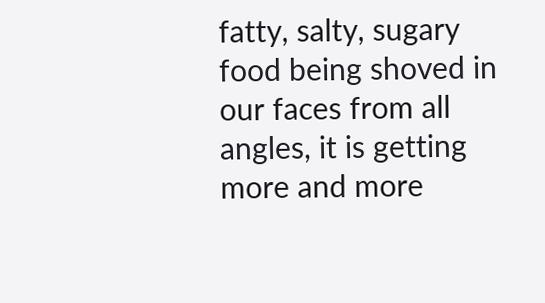fatty, salty, sugary food being shoved in our faces from all angles, it is getting more and more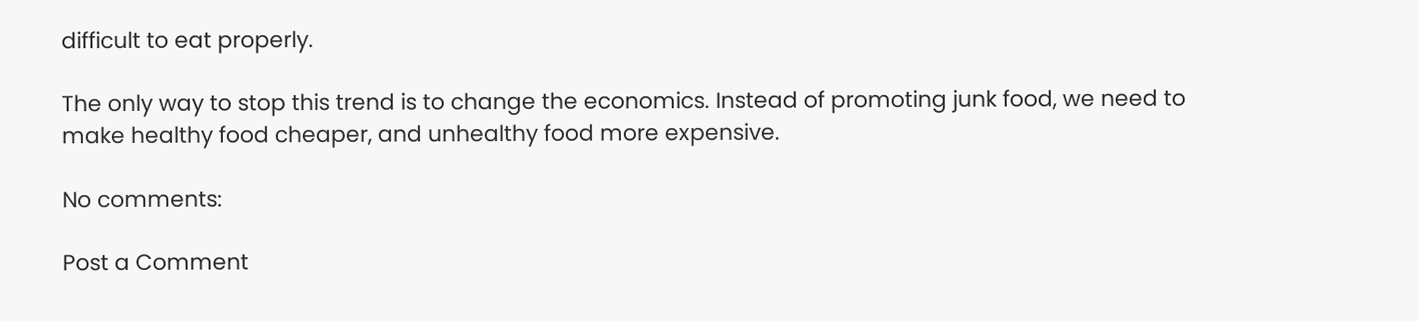difficult to eat properly.

The only way to stop this trend is to change the economics. Instead of promoting junk food, we need to make healthy food cheaper, and unhealthy food more expensive.

No comments:

Post a Comment